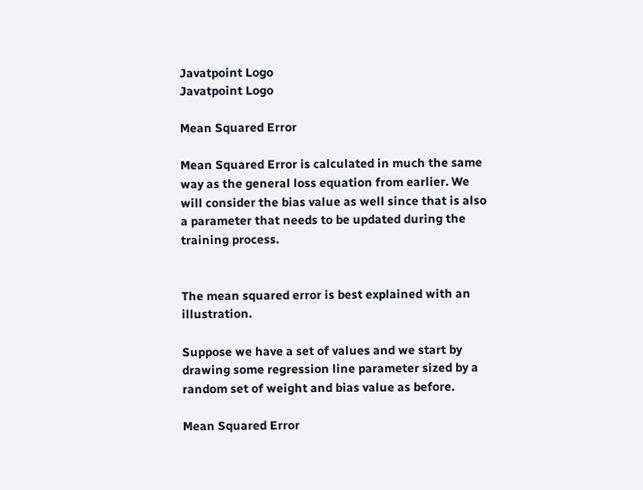Javatpoint Logo
Javatpoint Logo

Mean Squared Error

Mean Squared Error is calculated in much the same way as the general loss equation from earlier. We will consider the bias value as well since that is also a parameter that needs to be updated during the training process.


The mean squared error is best explained with an illustration.

Suppose we have a set of values and we start by drawing some regression line parameter sized by a random set of weight and bias value as before.

Mean Squared Error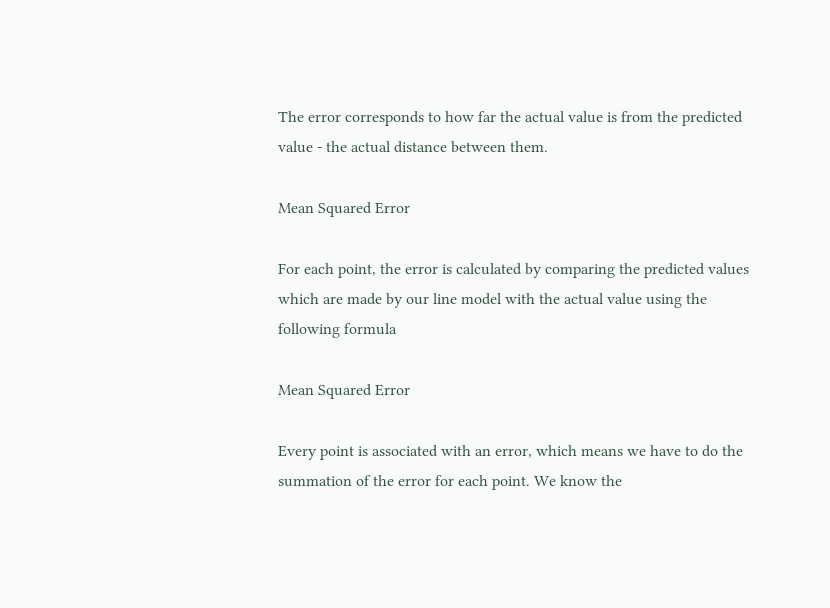The error corresponds to how far the actual value is from the predicted value - the actual distance between them.

Mean Squared Error

For each point, the error is calculated by comparing the predicted values which are made by our line model with the actual value using the following formula

Mean Squared Error

Every point is associated with an error, which means we have to do the summation of the error for each point. We know the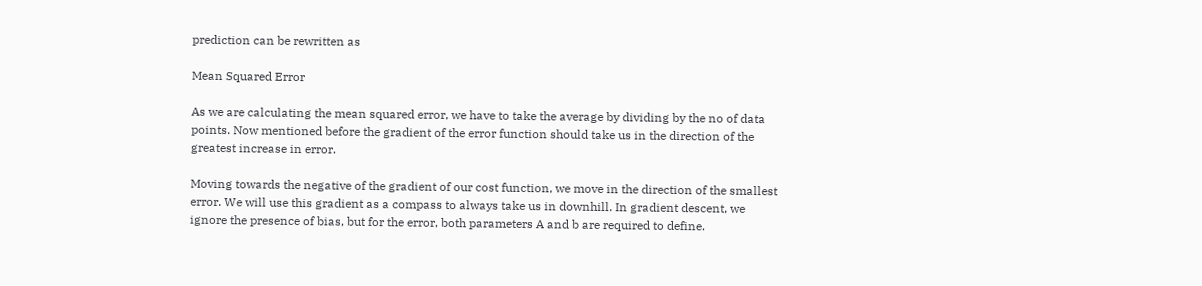prediction can be rewritten as

Mean Squared Error

As we are calculating the mean squared error, we have to take the average by dividing by the no of data points. Now mentioned before the gradient of the error function should take us in the direction of the greatest increase in error.

Moving towards the negative of the gradient of our cost function, we move in the direction of the smallest error. We will use this gradient as a compass to always take us in downhill. In gradient descent, we ignore the presence of bias, but for the error, both parameters A and b are required to define.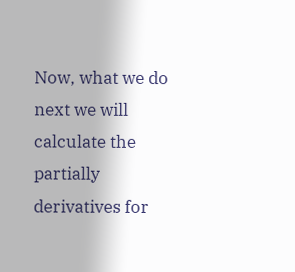Now, what we do next we will calculate the partially derivatives for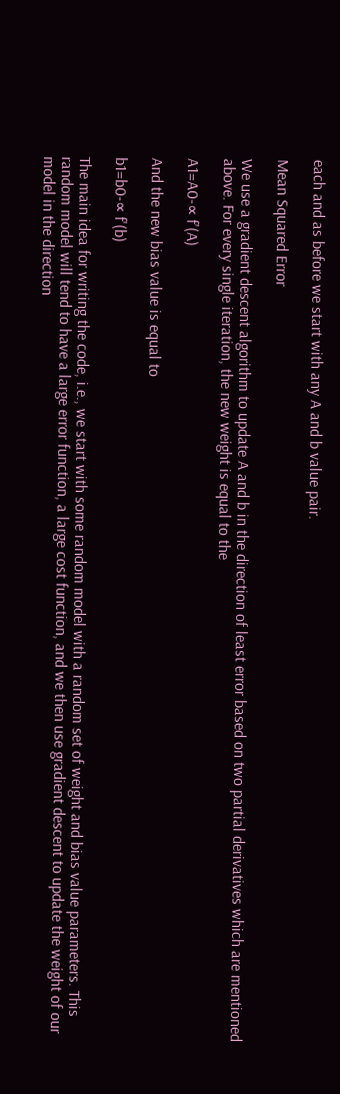each and as before we start with any A and b value pair.

Mean Squared Error

We use a gradient descent algorithm to update A and b in the direction of least error based on two partial derivatives which are mentioned above. For every single iteration, the new weight is equal to the

A1=A0-∝ f'(A)

And the new bias value is equal to

b1=b0-∝ f'(b)

The main idea for writing the code, i.e., we start with some random model with a random set of weight and bias value parameters. This random model will tend to have a large error function, a large cost function, and we then use gradient descent to update the weight of our model in the direction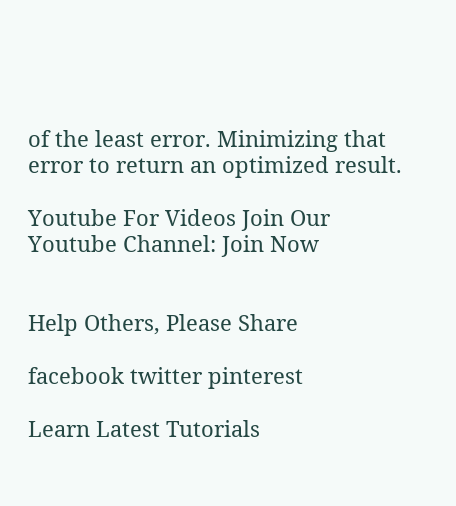of the least error. Minimizing that error to return an optimized result.

Youtube For Videos Join Our Youtube Channel: Join Now


Help Others, Please Share

facebook twitter pinterest

Learn Latest Tutorials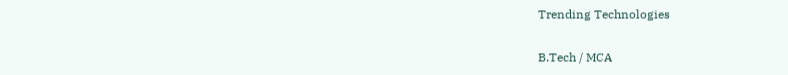Trending Technologies

B.Tech / MCA